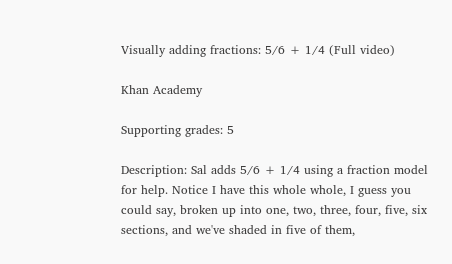Visually adding fractions: 5/6 + 1/4 (Full video)

Khan Academy

Supporting grades: 5

Description: Sal adds 5/6 + 1/4 using a fraction model for help. Notice I have this whole whole, I guess you could say, broken up into one, two, three, four, five, six sections, and we've shaded in five of them,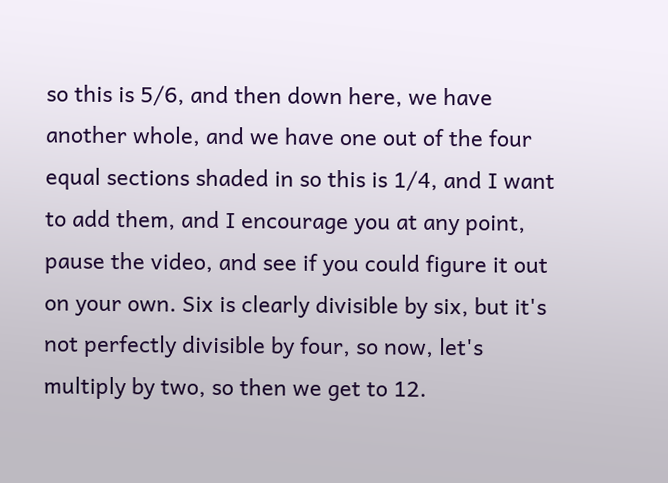so this is 5/6, and then down here, we have another whole, and we have one out of the four equal sections shaded in so this is 1/4, and I want to add them, and I encourage you at any point, pause the video, and see if you could figure it out on your own. Six is clearly divisible by six, but it's not perfectly divisible by four, so now, let's multiply by two, so then we get to 12.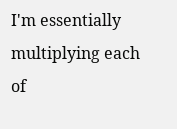I'm essentially multiplying each of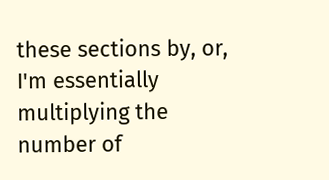these sections by, or, I'm essentially multiplying the number of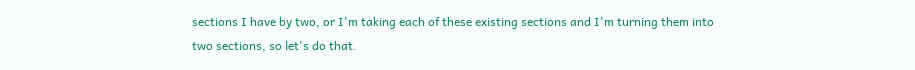sections I have by two, or I'm taking each of these existing sections and I'm turning them into two sections, so let's do that.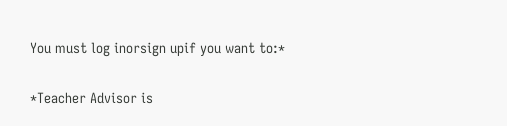You must log inorsign upif you want to:*

*Teacher Advisor is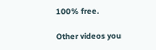100% free.

Other videos you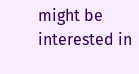might be interested in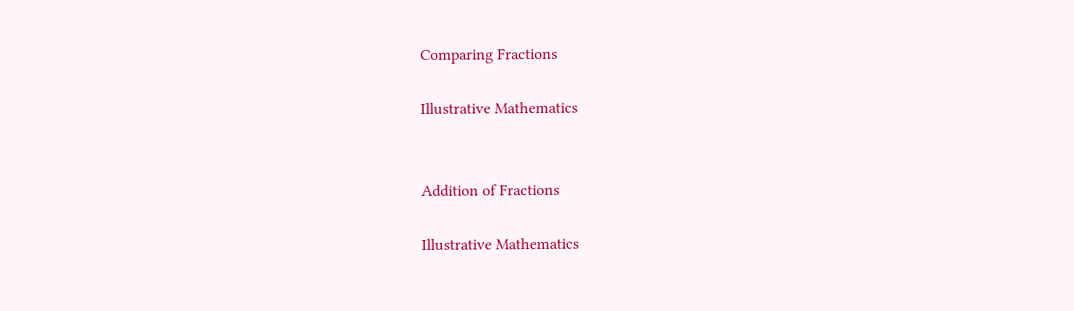Comparing Fractions

Illustrative Mathematics


Addition of Fractions

Illustrative Mathematics